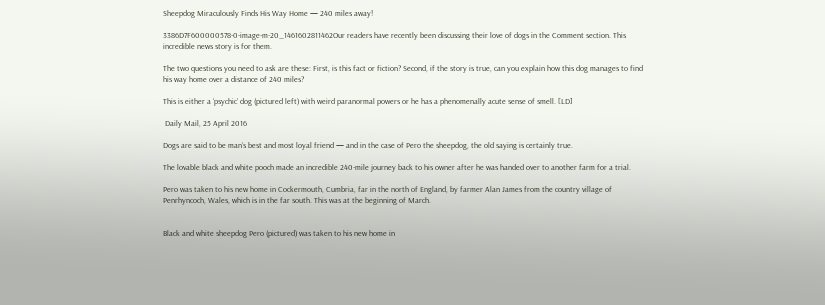Sheepdog Miraculously Finds His Way Home — 240 miles away!

3386D7F600000578-0-image-m-20_1461602811462Our readers have recently been discussing their love of dogs in the Comment section. This incredible news story is for them.

The two questions you need to ask are these: First, is this fact or fiction? Second, if the story is true, can you explain how this dog manages to find his way home over a distance of 240 miles?

This is either a ‘psychic’ dog (pictured left) with weird paranormal powers or he has a phenomenally acute sense of smell. [LD]

 Daily Mail, 25 April 2016

Dogs are said to be man’s best and most loyal friend — and in the case of Pero the sheepdog, the old saying is certainly true.

The lovable black and white pooch made an incredible 240-mile journey back to his owner after he was handed over to another farm for a trial.

Pero was taken to his new home in Cockermouth, Cumbria, far in the north of England, by farmer Alan James from the country village of Penrhyncoch, Wales, which is in the far south. This was at the beginning of March.


Black and white sheepdog Pero (pictured) was taken to his new home in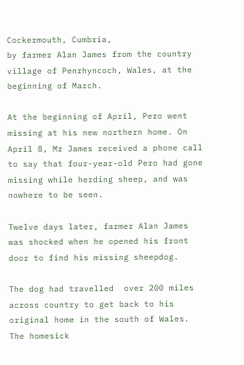Cockermouth, Cumbria,
by farmer Alan James from the country village of Penrhyncoch, Wales, at the beginning of March.

At the beginning of April, Pero went missing at his new northern home. On April 8, Mr James received a phone call to say that four-year-old Pero had gone missing while herding sheep, and was nowhere to be seen.

Twelve days later, farmer Alan James was shocked when he opened his front door to find his missing sheepdog.

The dog had travelled  over 200 miles across country to get back to his original home in the south of Wales. The homesick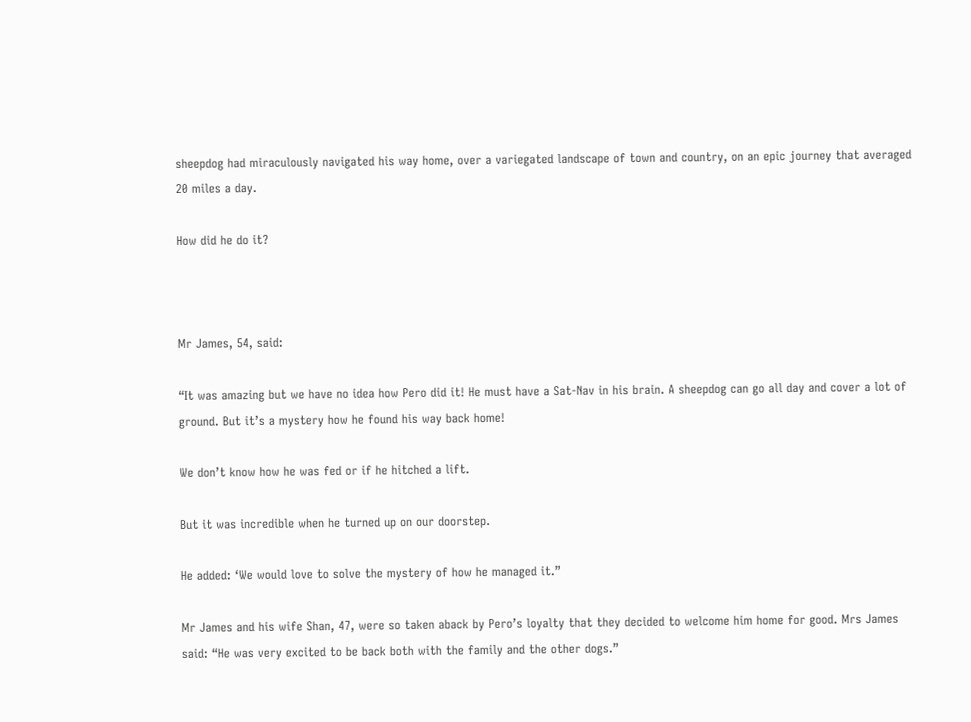sheepdog had miraculously navigated his way home, over a variegated landscape of town and country, on an epic journey that averaged 20 miles a day.

How did he do it?



Mr James, 54, said:

“It was amazing but we have no idea how Pero did it! He must have a Sat-Nav in his brain. A sheepdog can go all day and cover a lot of ground. But it’s a mystery how he found his way back home!

We don’t know how he was fed or if he hitched a lift.

But it was incredible when he turned up on our doorstep.

He added: ‘We would love to solve the mystery of how he managed it.”

Mr James and his wife Shan, 47, were so taken aback by Pero’s loyalty that they decided to welcome him home for good. Mrs James said: “He was very excited to be back both with the family and the other dogs.”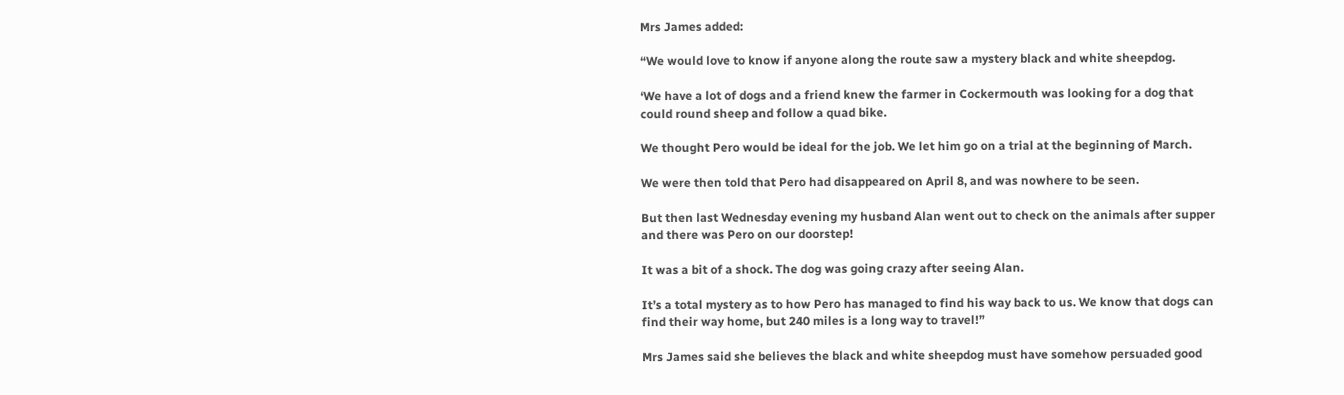Mrs James added:

“We would love to know if anyone along the route saw a mystery black and white sheepdog.

‘We have a lot of dogs and a friend knew the farmer in Cockermouth was looking for a dog that could round sheep and follow a quad bike.

We thought Pero would be ideal for the job. We let him go on a trial at the beginning of March.

We were then told that Pero had disappeared on April 8, and was nowhere to be seen.

But then last Wednesday evening my husband Alan went out to check on the animals after supper and there was Pero on our doorstep!

It was a bit of a shock. The dog was going crazy after seeing Alan.

It’s a total mystery as to how Pero has managed to find his way back to us. We know that dogs can find their way home, but 240 miles is a long way to travel!”

Mrs James said she believes the black and white sheepdog must have somehow persuaded good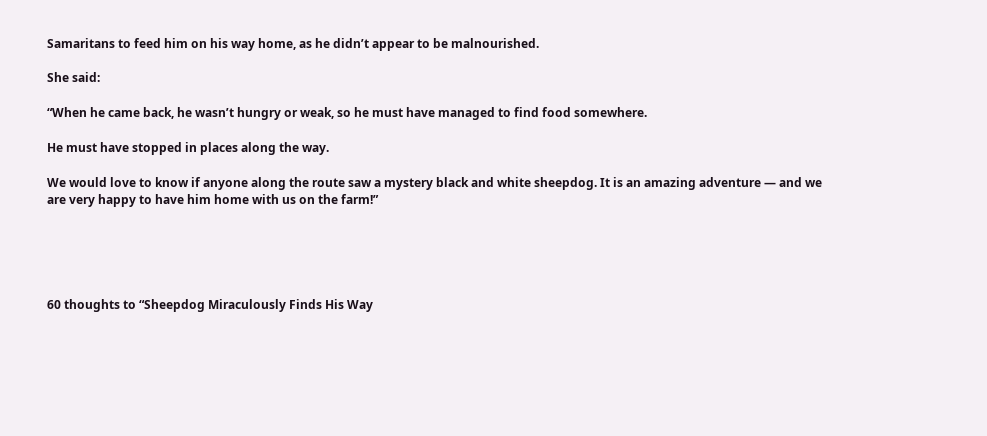Samaritans to feed him on his way home, as he didn’t appear to be malnourished.

She said:

“When he came back, he wasn’t hungry or weak, so he must have managed to find food somewhere.

He must have stopped in places along the way.

We would love to know if anyone along the route saw a mystery black and white sheepdog. It is an amazing adventure — and we are very happy to have him home with us on the farm!”





60 thoughts to “Sheepdog Miraculously Finds His Way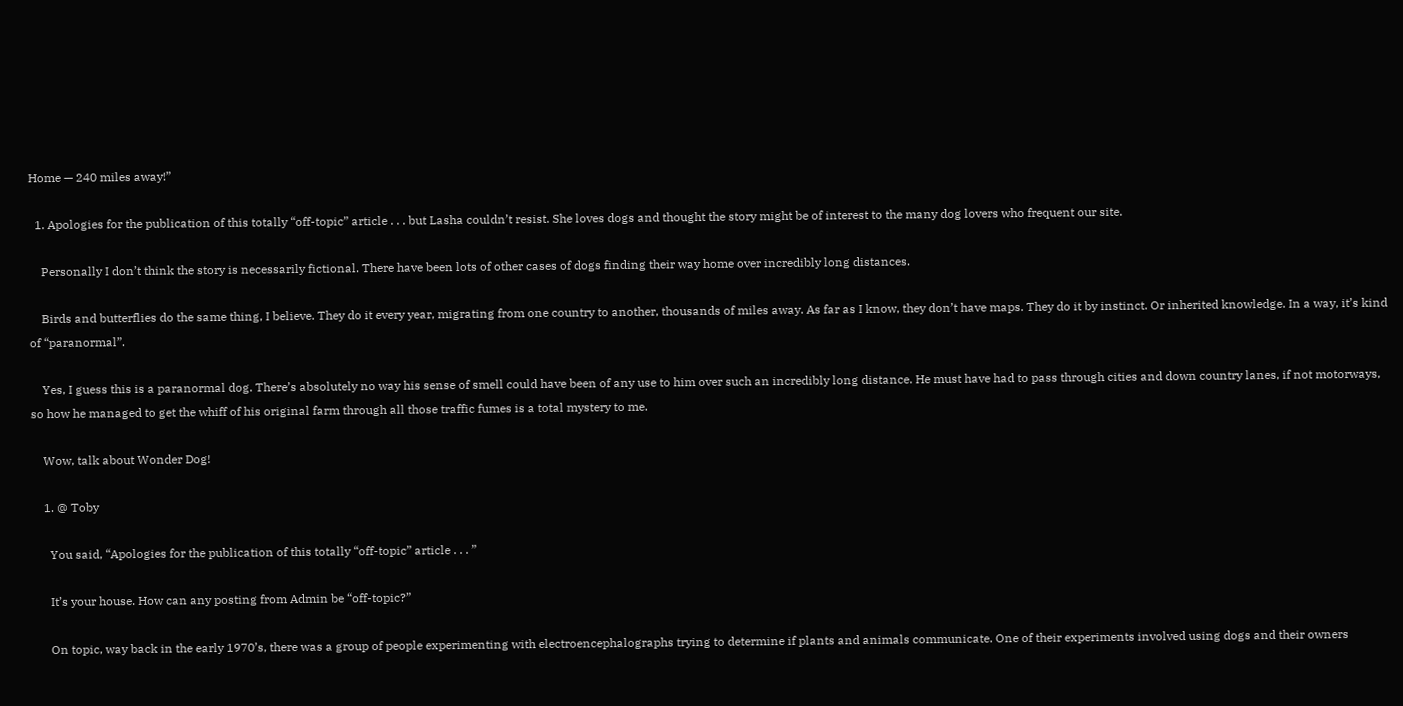Home — 240 miles away!”

  1. Apologies for the publication of this totally “off-topic” article . . . but Lasha couldn’t resist. She loves dogs and thought the story might be of interest to the many dog lovers who frequent our site.

    Personally I don’t think the story is necessarily fictional. There have been lots of other cases of dogs finding their way home over incredibly long distances.

    Birds and butterflies do the same thing, I believe. They do it every year, migrating from one country to another, thousands of miles away. As far as I know, they don’t have maps. They do it by instinct. Or inherited knowledge. In a way, it’s kind of “paranormal”.

    Yes, I guess this is a paranormal dog. There’s absolutely no way his sense of smell could have been of any use to him over such an incredibly long distance. He must have had to pass through cities and down country lanes, if not motorways, so how he managed to get the whiff of his original farm through all those traffic fumes is a total mystery to me.

    Wow, talk about Wonder Dog!

    1. @ Toby

      You said, “Apologies for the publication of this totally “off-topic” article . . . ”

      It’s your house. How can any posting from Admin be “off-topic?”

      On topic, way back in the early 1970’s, there was a group of people experimenting with electroencephalographs trying to determine if plants and animals communicate. One of their experiments involved using dogs and their owners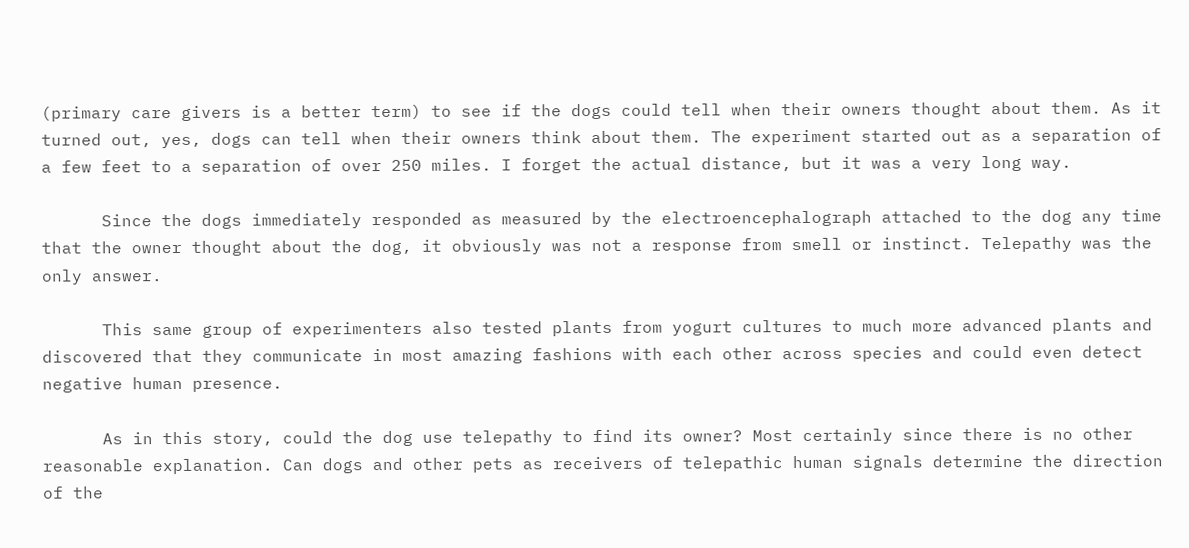(primary care givers is a better term) to see if the dogs could tell when their owners thought about them. As it turned out, yes, dogs can tell when their owners think about them. The experiment started out as a separation of a few feet to a separation of over 250 miles. I forget the actual distance, but it was a very long way.

      Since the dogs immediately responded as measured by the electroencephalograph attached to the dog any time that the owner thought about the dog, it obviously was not a response from smell or instinct. Telepathy was the only answer.

      This same group of experimenters also tested plants from yogurt cultures to much more advanced plants and discovered that they communicate in most amazing fashions with each other across species and could even detect negative human presence.

      As in this story, could the dog use telepathy to find its owner? Most certainly since there is no other reasonable explanation. Can dogs and other pets as receivers of telepathic human signals determine the direction of the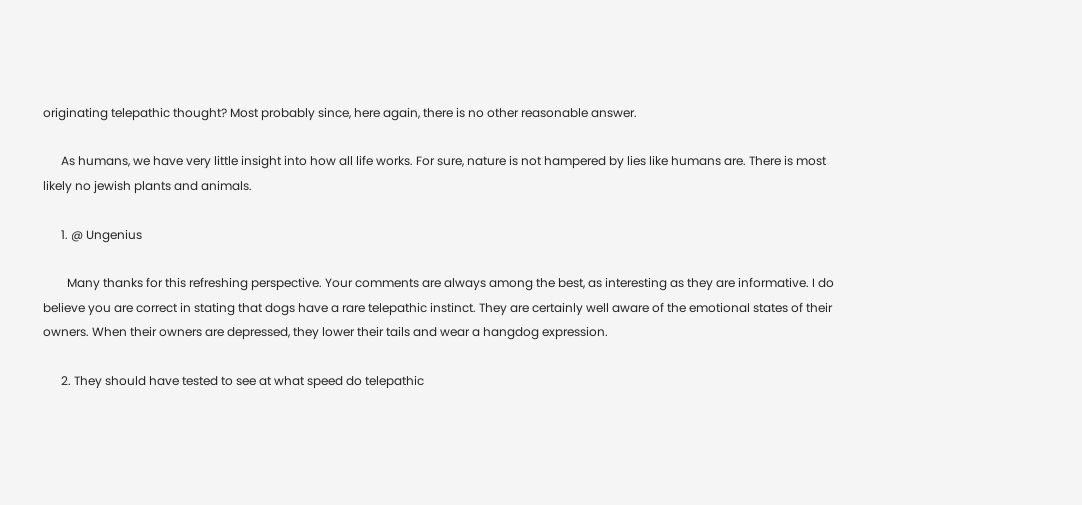originating telepathic thought? Most probably since, here again, there is no other reasonable answer.

      As humans, we have very little insight into how all life works. For sure, nature is not hampered by lies like humans are. There is most likely no jewish plants and animals.

      1. @ Ungenius

        Many thanks for this refreshing perspective. Your comments are always among the best, as interesting as they are informative. I do believe you are correct in stating that dogs have a rare telepathic instinct. They are certainly well aware of the emotional states of their owners. When their owners are depressed, they lower their tails and wear a hangdog expression.

      2. They should have tested to see at what speed do telepathic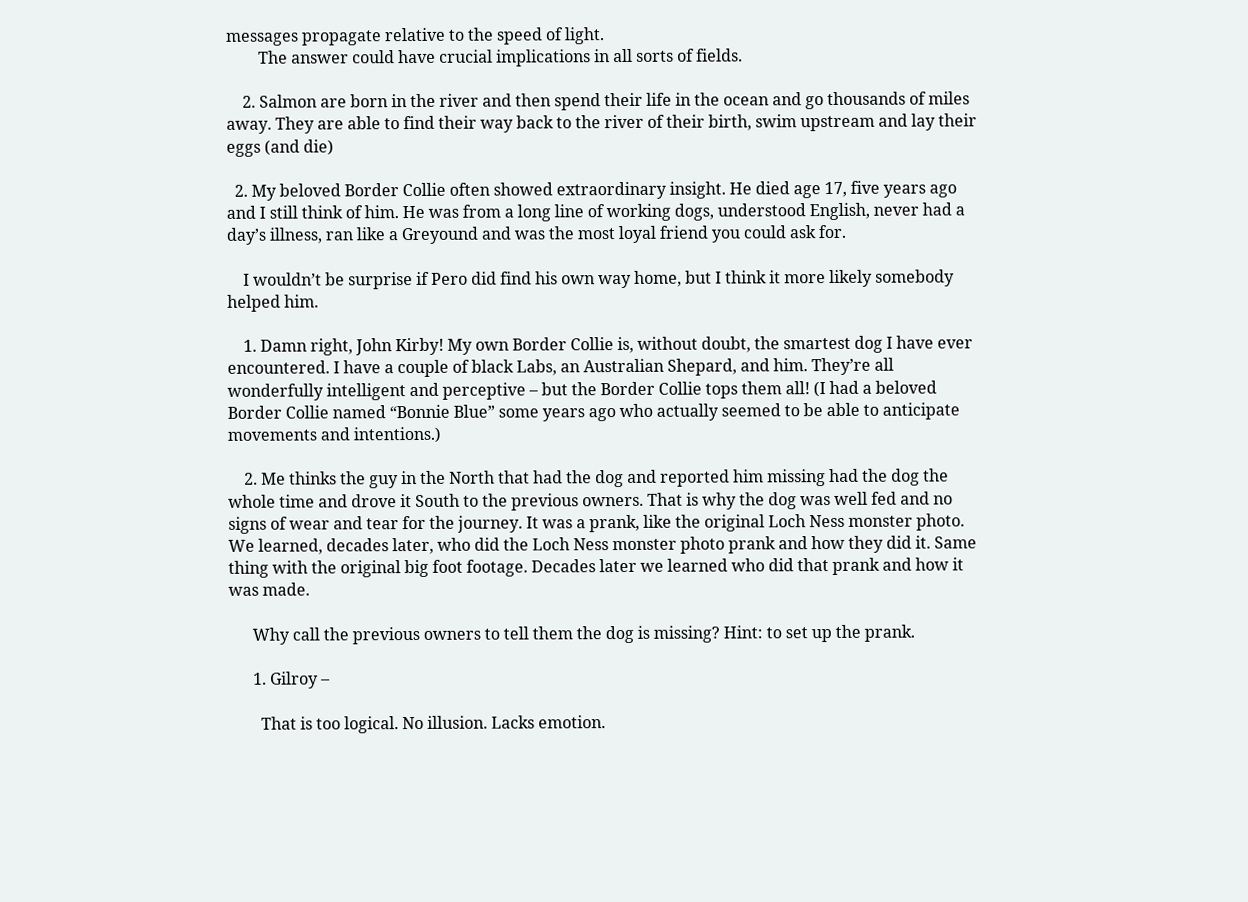messages propagate relative to the speed of light.
        The answer could have crucial implications in all sorts of fields.

    2. Salmon are born in the river and then spend their life in the ocean and go thousands of miles away. They are able to find their way back to the river of their birth, swim upstream and lay their eggs (and die)

  2. My beloved Border Collie often showed extraordinary insight. He died age 17, five years ago and I still think of him. He was from a long line of working dogs, understood English, never had a day’s illness, ran like a Greyound and was the most loyal friend you could ask for.

    I wouldn’t be surprise if Pero did find his own way home, but I think it more likely somebody helped him.

    1. Damn right, John Kirby! My own Border Collie is, without doubt, the smartest dog I have ever encountered. I have a couple of black Labs, an Australian Shepard, and him. They’re all wonderfully intelligent and perceptive – but the Border Collie tops them all! (I had a beloved Border Collie named “Bonnie Blue” some years ago who actually seemed to be able to anticipate movements and intentions.)

    2. Me thinks the guy in the North that had the dog and reported him missing had the dog the whole time and drove it South to the previous owners. That is why the dog was well fed and no signs of wear and tear for the journey. It was a prank, like the original Loch Ness monster photo. We learned, decades later, who did the Loch Ness monster photo prank and how they did it. Same thing with the original big foot footage. Decades later we learned who did that prank and how it was made.

      Why call the previous owners to tell them the dog is missing? Hint: to set up the prank.

      1. Gilroy –

        That is too logical. No illusion. Lacks emotion.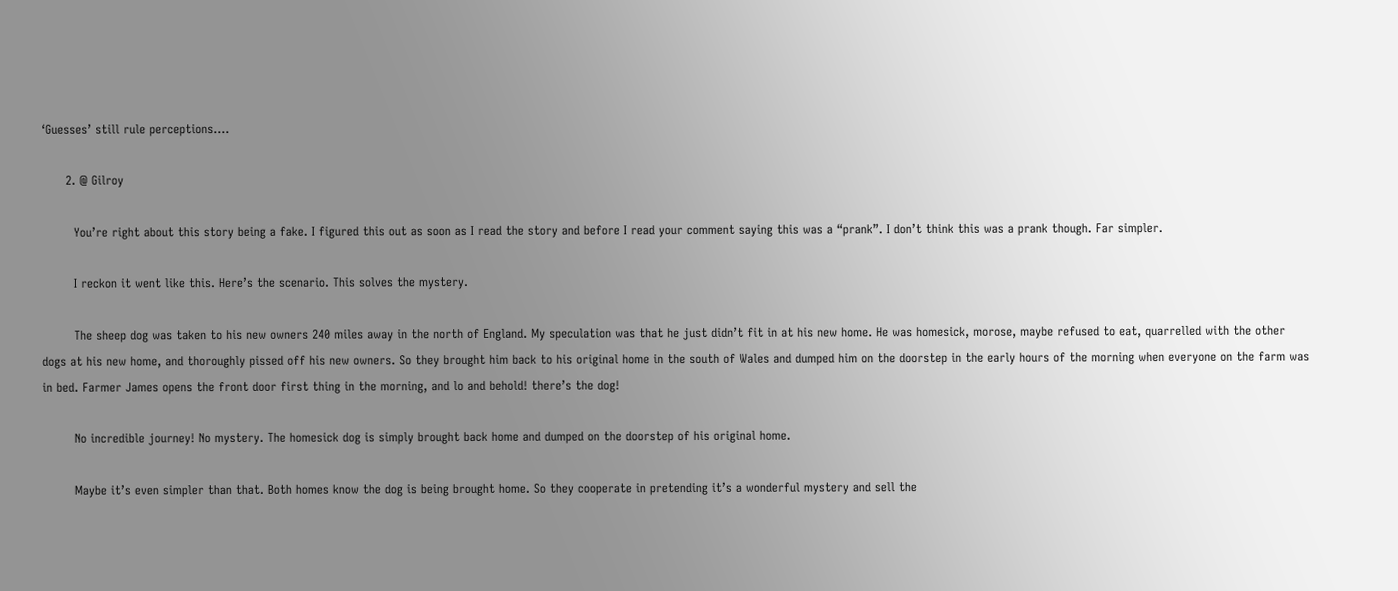‘Guesses’ still rule perceptions….

      2. @ Gilroy

        You’re right about this story being a fake. I figured this out as soon as I read the story and before I read your comment saying this was a “prank”. I don’t think this was a prank though. Far simpler.

        I reckon it went like this. Here’s the scenario. This solves the mystery.

        The sheep dog was taken to his new owners 240 miles away in the north of England. My speculation was that he just didn’t fit in at his new home. He was homesick, morose, maybe refused to eat, quarrelled with the other dogs at his new home, and thoroughly pissed off his new owners. So they brought him back to his original home in the south of Wales and dumped him on the doorstep in the early hours of the morning when everyone on the farm was in bed. Farmer James opens the front door first thing in the morning, and lo and behold! there’s the dog!

        No incredible journey! No mystery. The homesick dog is simply brought back home and dumped on the doorstep of his original home.

        Maybe it’s even simpler than that. Both homes know the dog is being brought home. So they cooperate in pretending it’s a wonderful mystery and sell the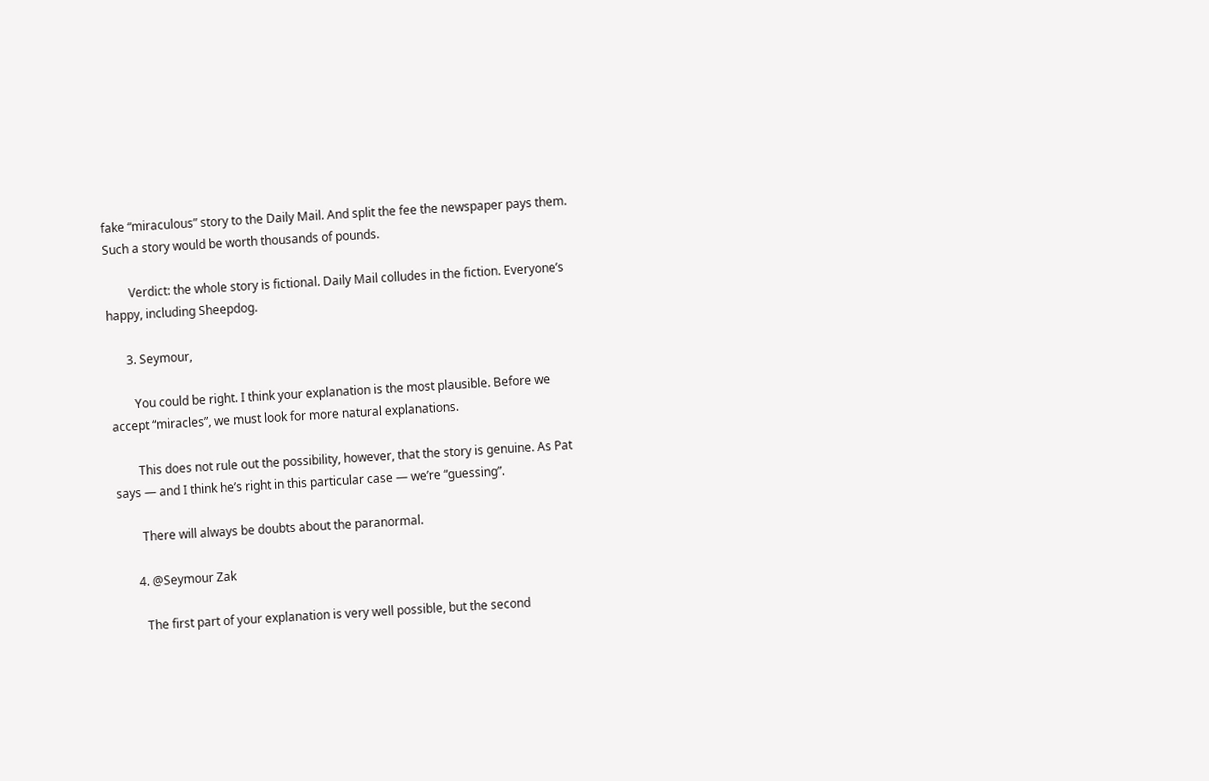fake “miraculous” story to the Daily Mail. And split the fee the newspaper pays them. Such a story would be worth thousands of pounds.

        Verdict: the whole story is fictional. Daily Mail colludes in the fiction. Everyone’s happy, including Sheepdog.

      3. Seymour,

        You could be right. I think your explanation is the most plausible. Before we accept “miracles”, we must look for more natural explanations.

        This does not rule out the possibility, however, that the story is genuine. As Pat says — and I think he’s right in this particular case — we’re “guessing”.

        There will always be doubts about the paranormal.

      4. @Seymour Zak

        The first part of your explanation is very well possible, but the second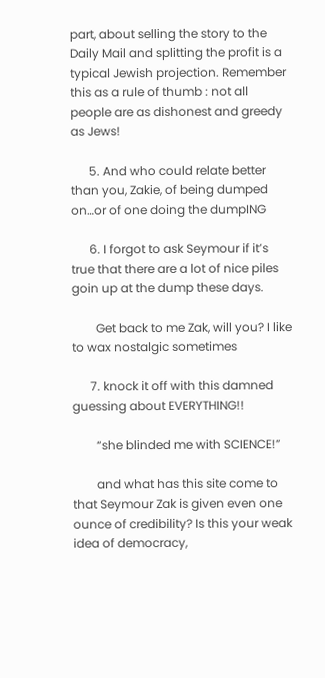part, about selling the story to the Daily Mail and splitting the profit is a typical Jewish projection. Remember this as a rule of thumb : not all people are as dishonest and greedy as Jews!

      5. And who could relate better than you, Zakie, of being dumped on…or of one doing the dumpING

      6. I forgot to ask Seymour if it’s true that there are a lot of nice piles goin up at the dump these days.

        Get back to me Zak, will you? I like to wax nostalgic sometimes

      7. knock it off with this damned guessing about EVERYTHING!!

        “she blinded me with SCIENCE!”

        and what has this site come to that Seymour Zak is given even one ounce of credibility? Is this your weak idea of democracy,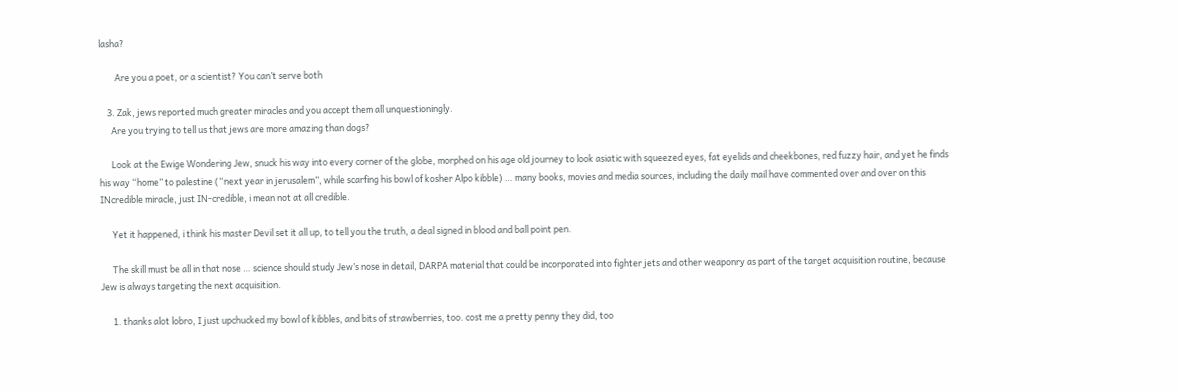lasha?

        Are you a poet, or a scientist? You can’t serve both

    3. Zak, jews reported much greater miracles and you accept them all unquestioningly.
      Are you trying to tell us that jews are more amazing than dogs?

      Look at the Ewige Wondering Jew, snuck his way into every corner of the globe, morphed on his age old journey to look asiatic with squeezed eyes, fat eyelids and cheekbones, red fuzzy hair, and yet he finds his way “home” to palestine (“next year in jerusalem”, while scarfing his bowl of kosher Alpo kibble) … many books, movies and media sources, including the daily mail have commented over and over on this INcredible miracle, just IN-credible, i mean not at all credible.

      Yet it happened, i think his master Devil set it all up, to tell you the truth, a deal signed in blood and ball point pen.

      The skill must be all in that nose … science should study Jew’s nose in detail, DARPA material that could be incorporated into fighter jets and other weaponry as part of the target acquisition routine, because Jew is always targeting the next acquisition.

      1. thanks alot lobro, I just upchucked my bowl of kibbles, and bits of strawberries, too. cost me a pretty penny they did, too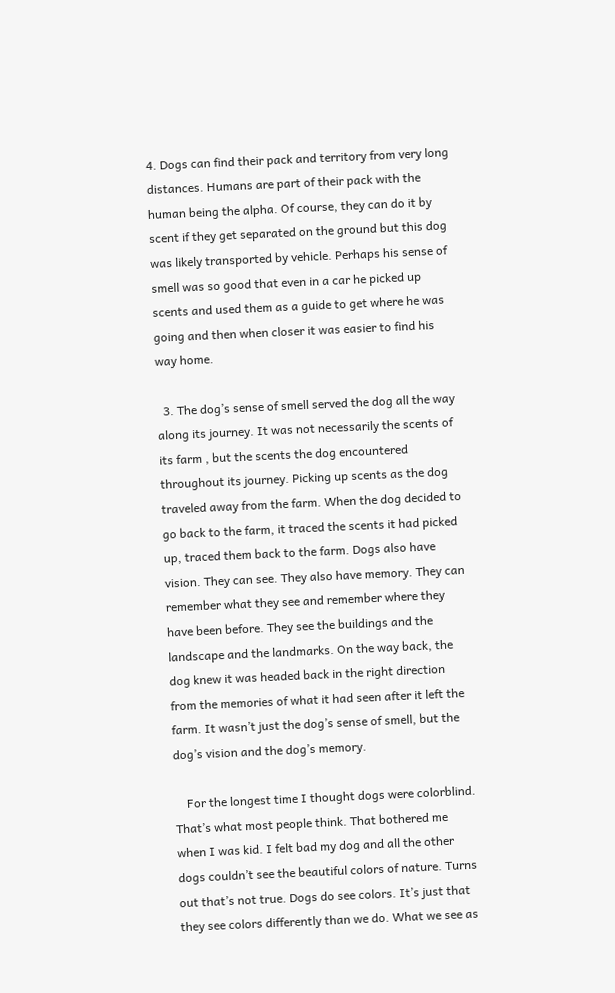4. Dogs can find their pack and territory from very long distances. Humans are part of their pack with the human being the alpha. Of course, they can do it by scent if they get separated on the ground but this dog was likely transported by vehicle. Perhaps his sense of smell was so good that even in a car he picked up scents and used them as a guide to get where he was going and then when closer it was easier to find his way home.

  3. The dog’s sense of smell served the dog all the way along its journey. It was not necessarily the scents of its farm , but the scents the dog encountered throughout its journey. Picking up scents as the dog traveled away from the farm. When the dog decided to go back to the farm, it traced the scents it had picked up, traced them back to the farm. Dogs also have vision. They can see. They also have memory. They can remember what they see and remember where they have been before. They see the buildings and the landscape and the landmarks. On the way back, the dog knew it was headed back in the right direction from the memories of what it had seen after it left the farm. It wasn’t just the dog’s sense of smell, but the dog’s vision and the dog’s memory.

    For the longest time I thought dogs were colorblind. That’s what most people think. That bothered me when I was kid. I felt bad my dog and all the other dogs couldn’t see the beautiful colors of nature. Turns out that’s not true. Dogs do see colors. It’s just that they see colors differently than we do. What we see as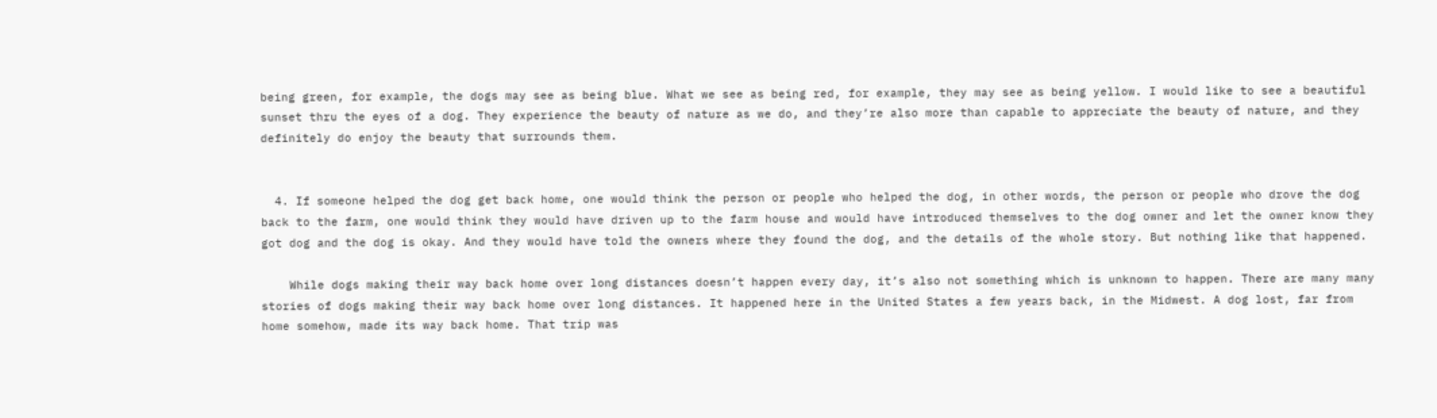being green, for example, the dogs may see as being blue. What we see as being red, for example, they may see as being yellow. I would like to see a beautiful sunset thru the eyes of a dog. They experience the beauty of nature as we do, and they’re also more than capable to appreciate the beauty of nature, and they definitely do enjoy the beauty that surrounds them.


  4. If someone helped the dog get back home, one would think the person or people who helped the dog, in other words, the person or people who drove the dog back to the farm, one would think they would have driven up to the farm house and would have introduced themselves to the dog owner and let the owner know they got dog and the dog is okay. And they would have told the owners where they found the dog, and the details of the whole story. But nothing like that happened.

    While dogs making their way back home over long distances doesn’t happen every day, it’s also not something which is unknown to happen. There are many many stories of dogs making their way back home over long distances. It happened here in the United States a few years back, in the Midwest. A dog lost, far from home somehow, made its way back home. That trip was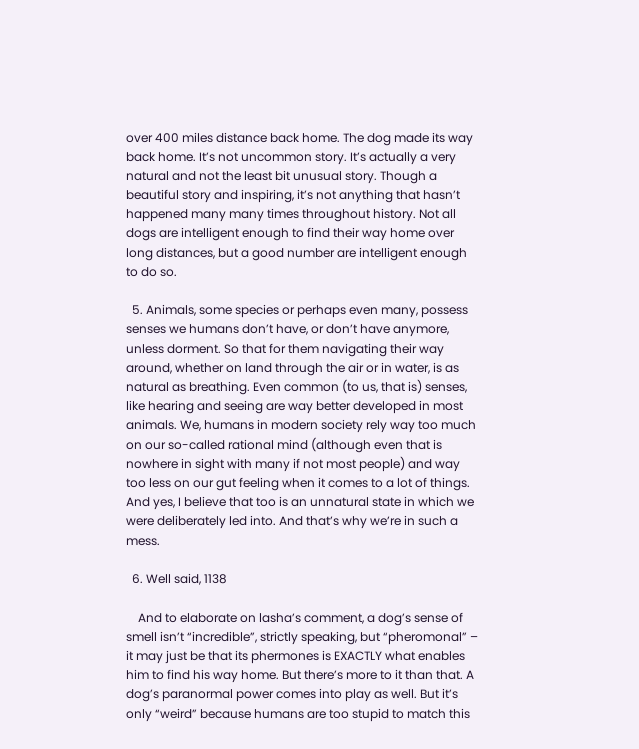over 400 miles distance back home. The dog made its way back home. It’s not uncommon story. It’s actually a very natural and not the least bit unusual story. Though a beautiful story and inspiring, it’s not anything that hasn’t happened many many times throughout history. Not all dogs are intelligent enough to find their way home over long distances, but a good number are intelligent enough to do so.

  5. Animals, some species or perhaps even many, possess senses we humans don’t have, or don’t have anymore, unless dorment. So that for them navigating their way around, whether on land through the air or in water, is as natural as breathing. Even common (to us, that is) senses, like hearing and seeing are way better developed in most animals. We, humans in modern society rely way too much on our so-called rational mind (although even that is nowhere in sight with many if not most people) and way too less on our gut feeling when it comes to a lot of things. And yes, I believe that too is an unnatural state in which we were deliberately led into. And that’s why we’re in such a mess.

  6. Well said, 1138

    And to elaborate on lasha’s comment, a dog’s sense of smell isn’t “incredible”, strictly speaking, but “pheromonal” – it may just be that its phermones is EXACTLY what enables him to find his way home. But there’s more to it than that. A dog’s paranormal power comes into play as well. But it’s only “weird” because humans are too stupid to match this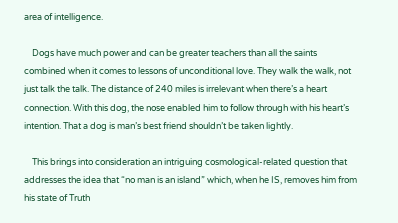area of intelligence.

    Dogs have much power and can be greater teachers than all the saints combined when it comes to lessons of unconditional love. They walk the walk, not just talk the talk. The distance of 240 miles is irrelevant when there’s a heart connection. With this dog, the nose enabled him to follow through with his heart’s intention. That a dog is man’s best friend shouldn’t be taken lightly.

    This brings into consideration an intriguing cosmological-related question that addresses the idea that “no man is an island” which, when he IS, removes him from his state of Truth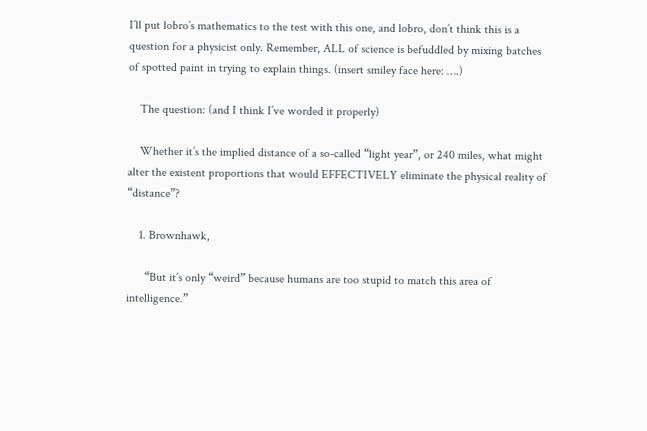I’ll put lobro’s mathematics to the test with this one, and lobro, don’t think this is a question for a physicist only. Remember, ALL of science is befuddled by mixing batches of spotted paint in trying to explain things. (insert smiley face here: ….)

    The question: (and I think I’ve worded it properly)

    Whether it’s the implied distance of a so-called “light year”, or 240 miles, what might alter the existent proportions that would EFFECTIVELY eliminate the physical reality of “distance”?

    1. Brownhawk,

      “But it’s only “weird” because humans are too stupid to match this area of intelligence.”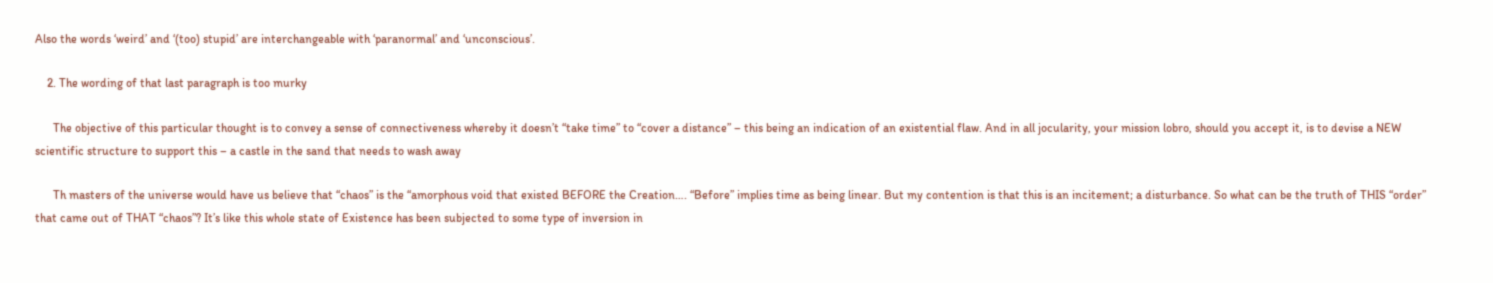Also the words ‘weird’ and ‘(too) stupid’ are interchangeable with ‘paranormal’ and ‘unconscious’.

    2. The wording of that last paragraph is too murky

      The objective of this particular thought is to convey a sense of connectiveness whereby it doesn’t “take time” to “cover a distance” – this being an indication of an existential flaw. And in all jocularity, your mission lobro, should you accept it, is to devise a NEW scientific structure to support this – a castle in the sand that needs to wash away

      Th masters of the universe would have us believe that “chaos” is the “amorphous void that existed BEFORE the Creation…. “Before” implies time as being linear. But my contention is that this is an incitement; a disturbance. So what can be the truth of THIS “order” that came out of THAT “chaos”? It’s like this whole state of Existence has been subjected to some type of inversion in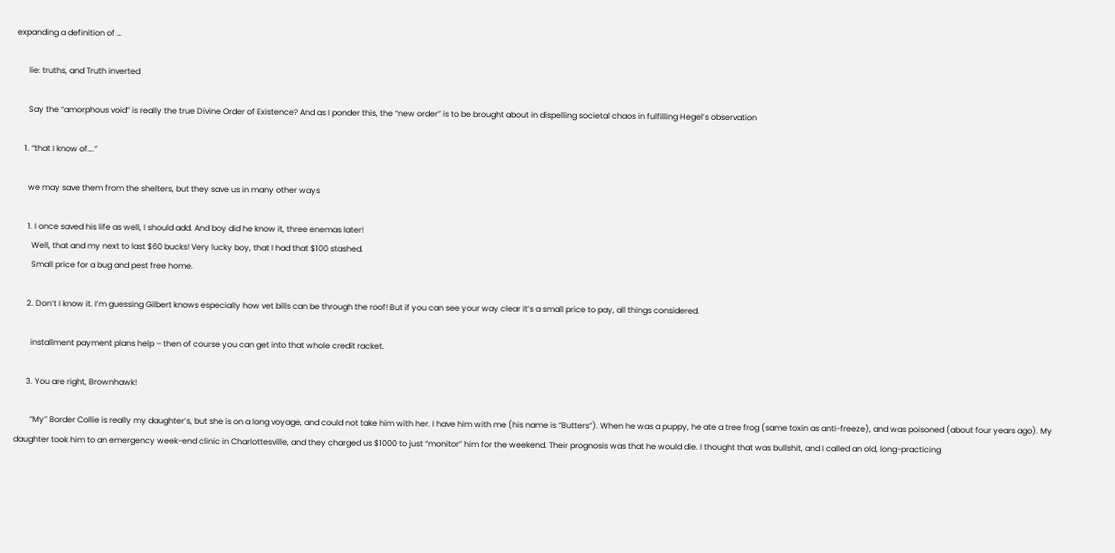expanding a definition of …

      lie: truths, and Truth inverted

      Say the “amorphous void” is really the true Divine Order of Existence? And as I ponder this, the “new order” is to be brought about in dispelling societal chaos in fulfilling Hegel’s observation

    1. “that I know of….”

      we may save them from the shelters, but they save us in many other ways

      1. I once saved his life as well, I should add. And boy did he know it, three enemas later!
        Well, that and my next to last $60 bucks! Very lucky boy, that I had that $100 stashed.
        Small price for a bug and pest free home.

      2. Don’t I know it. I’m guessing Gilbert knows especially how vet bills can be through the roof! But if you can see your way clear it’s a small price to pay, all things considered.

        installment payment plans help – then of course you can get into that whole credit racket.

      3. You are right, Brownhawk!

        “My” Border Collie is really my daughter’s, but she is on a long voyage, and could not take him with her. I have him with me (his name is “Butters”). When he was a puppy, he ate a tree frog (same toxin as anti-freeze), and was poisoned (about four years ago). My daughter took him to an emergency week-end clinic in Charlottesville, and they charged us $1000 to just “monitor” him for the weekend. Their prognosis was that he would die. I thought that was bullshit, and I called an old, long-practicing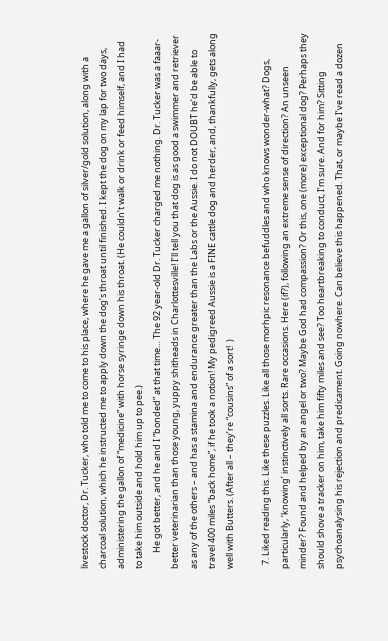livestock doctor, Dr. Tucker, who told me to come to his place, where he gave me a gallon of silver/gold solution, along with a charcoal solution, which he instructed me to apply down the dog’s throat until finished. I kept the dog on my lap for two days, administering the gallon of “medicine” with horse syringe down his throat. (He couldn’t walk or drink or feed himself, and I had to take him outside and hold him up to pee.)
        He got better, and he and I “bonded” at that time… The 92 year-old Dr. Tucker charged me nothing. Dr. Tucker was a faaar-better veterinarian than those young, yuppy shitheads in Charlottesville! I’ll tell you that dog is as good a swimmer and retriever as any of the others – and has a stamina and endurance greater than the Labs or the Aussie. I do not DOUBT he’d be able to travel 400 miles “back home”, if he took a notion! My pedigreed Aussie is a FINE cattle dog and herder, and, thankfully, gets along well with Butters. (After all – they’re “cousins” of a sort!  )

  7. Liked reading this. Like these puzzles. Like all those morhpic resonance befuddles and who knows wonder-what? Dogs, particularly, ‘knowing’ instinctively all sorts. Rare occasions. Here (if?), following an extreme sense of direction? An unseen minder? Found and helped by an angel or two? Maybe God had compassion? Or this, one (more) exceptional dog? Perhaps they should shove a tracker on him, take him fifty miles and see? Too heartbreaking to conduct, I’m sure. And for him? Sitting psychoanalysing his rejection and predicament. Going nowhere. Can believe this happened. That, or maybe I’ve read a dozen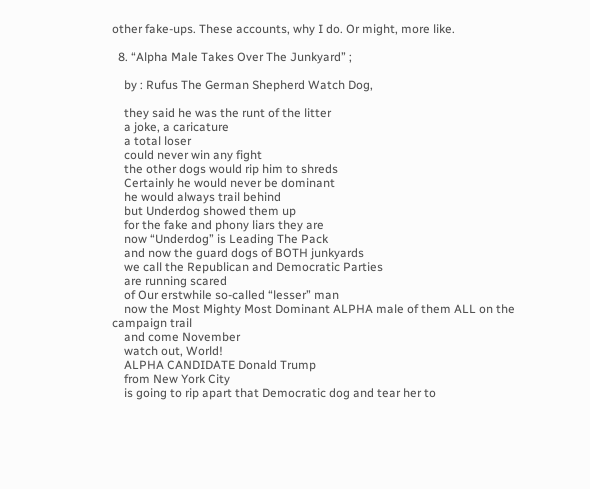other fake-ups. These accounts, why I do. Or might, more like.

  8. “Alpha Male Takes Over The Junkyard” ;

    by : Rufus The German Shepherd Watch Dog,

    they said he was the runt of the litter
    a joke, a caricature
    a total loser
    could never win any fight
    the other dogs would rip him to shreds
    Certainly he would never be dominant
    he would always trail behind
    but Underdog showed them up
    for the fake and phony liars they are
    now “Underdog” is Leading The Pack
    and now the guard dogs of BOTH junkyards
    we call the Republican and Democratic Parties
    are running scared
    of Our erstwhile so-called “lesser” man
    now the Most Mighty Most Dominant ALPHA male of them ALL on the campaign trail
    and come November
    watch out, World!
    ALPHA CANDIDATE Donald Trump
    from New York City
    is going to rip apart that Democratic dog and tear her to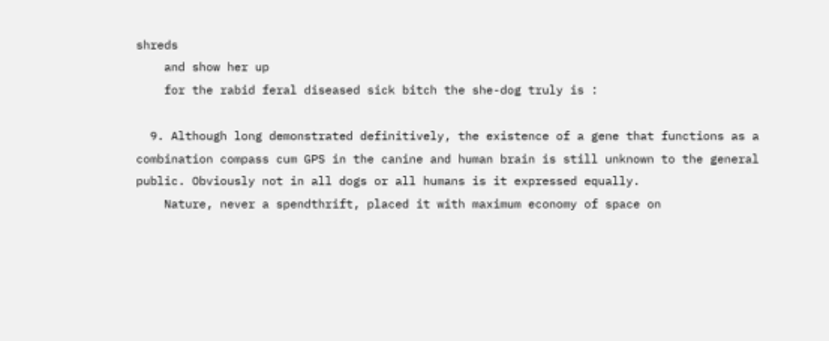shreds
    and show her up
    for the rabid feral diseased sick bitch the she-dog truly is :

  9. Although long demonstrated definitively, the existence of a gene that functions as a combination compass cum GPS in the canine and human brain is still unknown to the general public. Obviously not in all dogs or all humans is it expressed equally.
    Nature, never a spendthrift, placed it with maximum economy of space on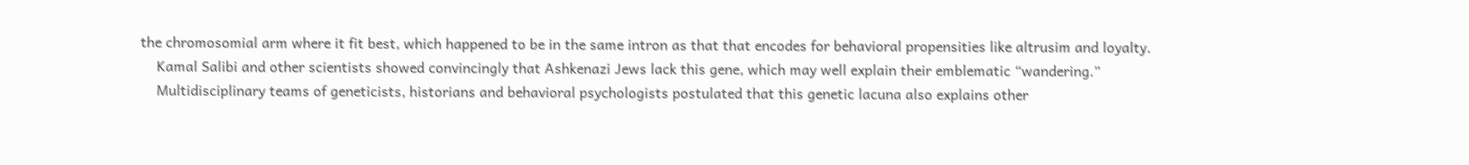the chromosomial arm where it fit best, which happened to be in the same intron as that that encodes for behavioral propensities like altrusim and loyalty.
    Kamal Salibi and other scientists showed convincingly that Ashkenazi Jews lack this gene, which may well explain their emblematic “wandering.”
    Multidisciplinary teams of geneticists, historians and behavioral psychologists postulated that this genetic lacuna also explains other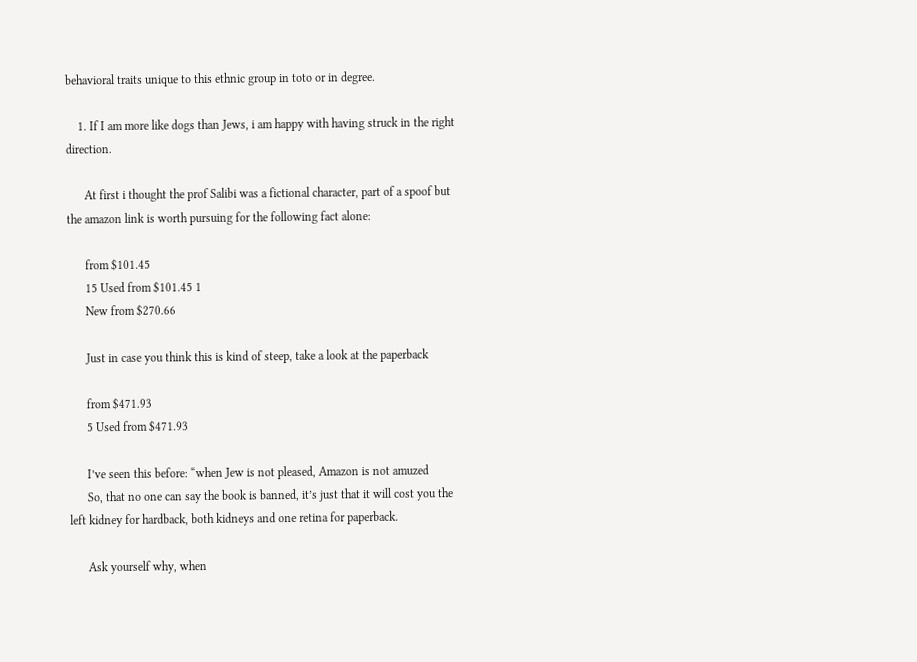behavioral traits unique to this ethnic group in toto or in degree.

    1. If I am more like dogs than Jews, i am happy with having struck in the right direction.

      At first i thought the prof Salibi was a fictional character, part of a spoof but the amazon link is worth pursuing for the following fact alone:

      from $101.45
      15 Used from $101.45 1
      New from $270.66

      Just in case you think this is kind of steep, take a look at the paperback

      from $471.93
      5 Used from $471.93

      I’ve seen this before: “when Jew is not pleased, Amazon is not amuzed
      So, that no one can say the book is banned, it’s just that it will cost you the left kidney for hardback, both kidneys and one retina for paperback.

      Ask yourself why, when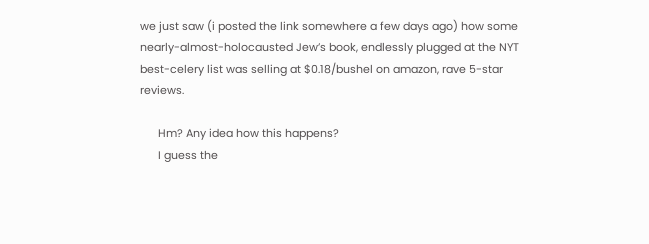we just saw (i posted the link somewhere a few days ago) how some nearly-almost-holocausted Jew’s book, endlessly plugged at the NYT best-celery list was selling at $0.18/bushel on amazon, rave 5-star reviews.

      Hm? Any idea how this happens?
      I guess the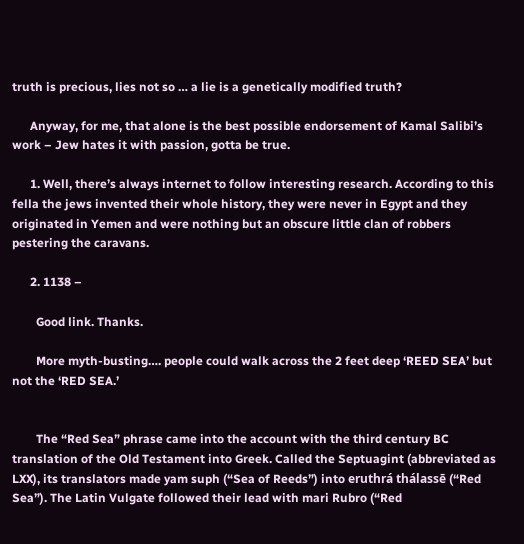truth is precious, lies not so … a lie is a genetically modified truth?

      Anyway, for me, that alone is the best possible endorsement of Kamal Salibi’s work – Jew hates it with passion, gotta be true.

      1. Well, there’s always internet to follow interesting research. According to this fella the jews invented their whole history, they were never in Egypt and they originated in Yemen and were nothing but an obscure little clan of robbers pestering the caravans.

      2. 1138 –

        Good link. Thanks.

        More myth-busting…. people could walk across the 2 feet deep ‘REED SEA’ but not the ‘RED SEA.’


        The “Red Sea” phrase came into the account with the third century BC translation of the Old Testament into Greek. Called the Septuagint (abbreviated as LXX), its translators made yam suph (“Sea of Reeds”) into eruthrá thálassē (“Red Sea”). The Latin Vulgate followed their lead with mari Rubro (“Red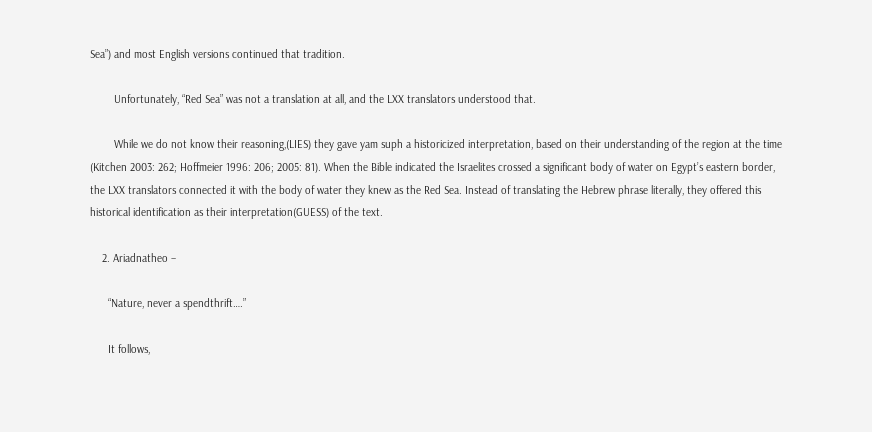Sea”) and most English versions continued that tradition.

        Unfortunately, “Red Sea” was not a translation at all, and the LXX translators understood that.

        While we do not know their reasoning,(LIES) they gave yam suph a historicized interpretation, based on their understanding of the region at the time (Kitchen 2003: 262; Hoffmeier 1996: 206; 2005: 81). When the Bible indicated the Israelites crossed a significant body of water on Egypt’s eastern border, the LXX translators connected it with the body of water they knew as the Red Sea. Instead of translating the Hebrew phrase literally, they offered this historical identification as their interpretation(GUESS) of the text.

    2. Ariadnatheo –

      “Nature, never a spendthrift….”

      It follows,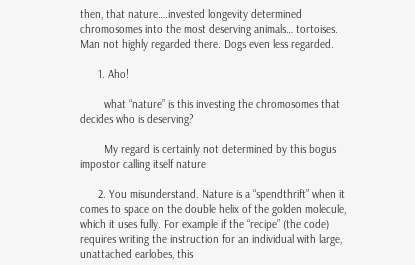then, that nature….invested longevity determined chromosomes into the most deserving animals… tortoises. Man not highly regarded there. Dogs even less regarded.

      1. Aho!

        what “nature” is this investing the chromosomes that decides who is deserving?

        My regard is certainly not determined by this bogus impostor calling itself nature

      2. You misunderstand. Nature is a “spendthrift” when it comes to space on the double helix of the golden molecule, which it uses fully. For example if the “recipe” (the code) requires writing the instruction for an individual with large, unattached earlobes, this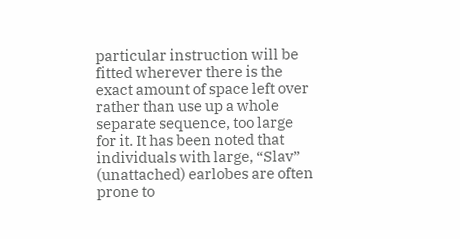particular instruction will be fitted wherever there is the exact amount of space left over rather than use up a whole separate sequence, too large for it. It has been noted that individuals with large, “Slav” (unattached) earlobes are often prone to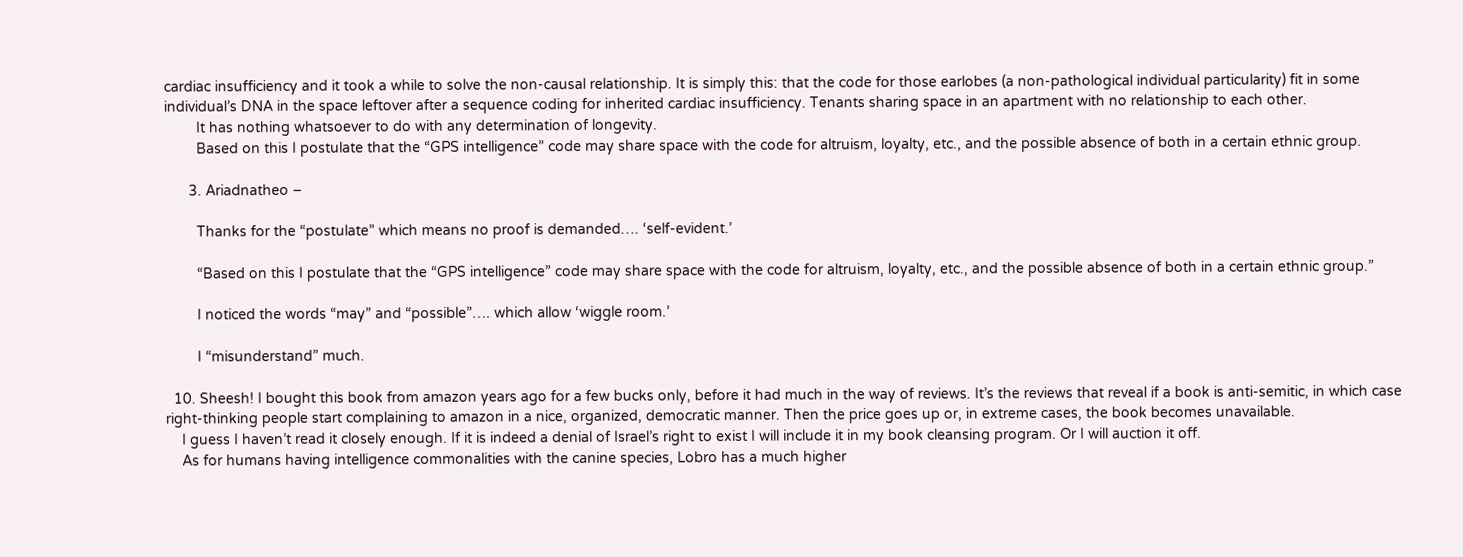cardiac insufficiency and it took a while to solve the non-causal relationship. It is simply this: that the code for those earlobes (a non-pathological individual particularity) fit in some individual’s DNA in the space leftover after a sequence coding for inherited cardiac insufficiency. Tenants sharing space in an apartment with no relationship to each other.
        It has nothing whatsoever to do with any determination of longevity.
        Based on this I postulate that the “GPS intelligence” code may share space with the code for altruism, loyalty, etc., and the possible absence of both in a certain ethnic group.

      3. Ariadnatheo –

        Thanks for the “postulate” which means no proof is demanded…. ‘self-evident.’

        “Based on this I postulate that the “GPS intelligence” code may share space with the code for altruism, loyalty, etc., and the possible absence of both in a certain ethnic group.”

        I noticed the words “may” and “possible”…. which allow ‘wiggle room.’

        I “misunderstand” much.

  10. Sheesh! I bought this book from amazon years ago for a few bucks only, before it had much in the way of reviews. It’s the reviews that reveal if a book is anti-semitic, in which case right-thinking people start complaining to amazon in a nice, organized, democratic manner. Then the price goes up or, in extreme cases, the book becomes unavailable.
    I guess I haven’t read it closely enough. If it is indeed a denial of Israel’s right to exist I will include it in my book cleansing program. Or I will auction it off.
    As for humans having intelligence commonalities with the canine species, Lobro has a much higher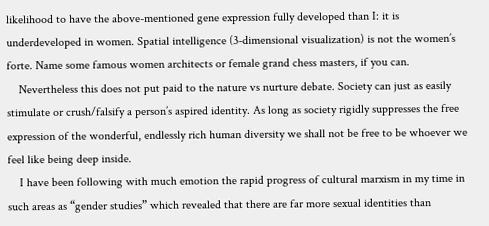likelihood to have the above-mentioned gene expression fully developed than I: it is underdeveloped in women. Spatial intelligence (3-dimensional visualization) is not the women’s forte. Name some famous women architects or female grand chess masters, if you can.
    Nevertheless this does not put paid to the nature vs nurture debate. Society can just as easily stimulate or crush/falsify a person’s aspired identity. As long as society rigidly suppresses the free expression of the wonderful, endlessly rich human diversity we shall not be free to be whoever we feel like being deep inside.
    I have been following with much emotion the rapid progress of cultural marxism in my time in such areas as “gender studies” which revealed that there are far more sexual identities than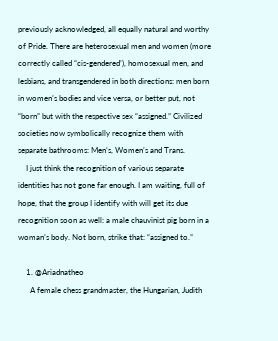previously acknowledged, all equally natural and worthy of Pride. There are heterosexual men and women (more correctly called “cis-gendered’), homosexual men, and lesbians, and transgendered in both directions: men born in women’s bodies and vice versa, or better put, not “born” but with the respective sex “assigned.” Civilized societies now symbolically recognize them with separate bathrooms: Men’s, Women’s and Trans.
    I just think the recognition of various separate identities has not gone far enough. I am waiting, full of hope, that the group I identify with will get its due recognition soon as well: a male chauvinist pig born in a woman’s body. Not born, strike that: “assigned to.”

    1. @Ariadnatheo
      A female chess grandmaster, the Hungarian, Judith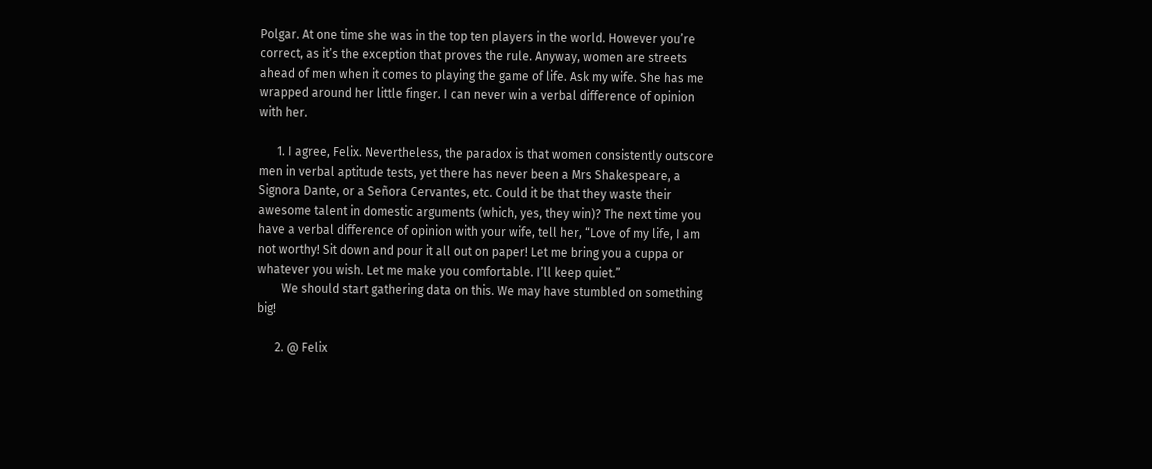Polgar. At one time she was in the top ten players in the world. However you’re correct, as it’s the exception that proves the rule. Anyway, women are streets ahead of men when it comes to playing the game of life. Ask my wife. She has me wrapped around her little finger. I can never win a verbal difference of opinion with her.

      1. I agree, Felix. Nevertheless, the paradox is that women consistently outscore men in verbal aptitude tests, yet there has never been a Mrs Shakespeare, a Signora Dante, or a Señora Cervantes, etc. Could it be that they waste their awesome talent in domestic arguments (which, yes, they win)? The next time you have a verbal difference of opinion with your wife, tell her, “Love of my life, I am not worthy! Sit down and pour it all out on paper! Let me bring you a cuppa or whatever you wish. Let me make you comfortable. I’ll keep quiet.”
        We should start gathering data on this. We may have stumbled on something big!

      2. @ Felix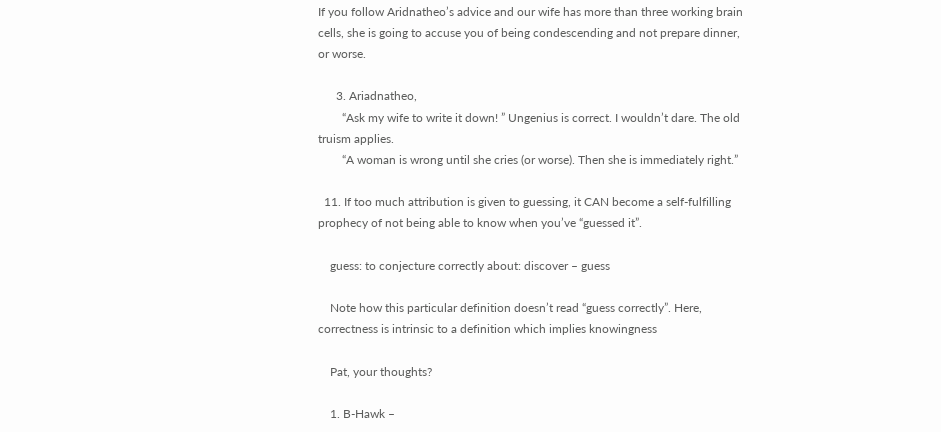If you follow Aridnatheo’s advice and our wife has more than three working brain cells, she is going to accuse you of being condescending and not prepare dinner, or worse.

      3. Ariadnatheo,
        “Ask my wife to write it down! ” Ungenius is correct. I wouldn’t dare. The old truism applies.
        “A woman is wrong until she cries (or worse). Then she is immediately right.”

  11. If too much attribution is given to guessing, it CAN become a self-fulfilling prophecy of not being able to know when you’ve “guessed it”.

    guess: to conjecture correctly about: discover – guess

    Note how this particular definition doesn’t read “guess correctly”. Here, correctness is intrinsic to a definition which implies knowingness

    Pat, your thoughts?

    1. B-Hawk –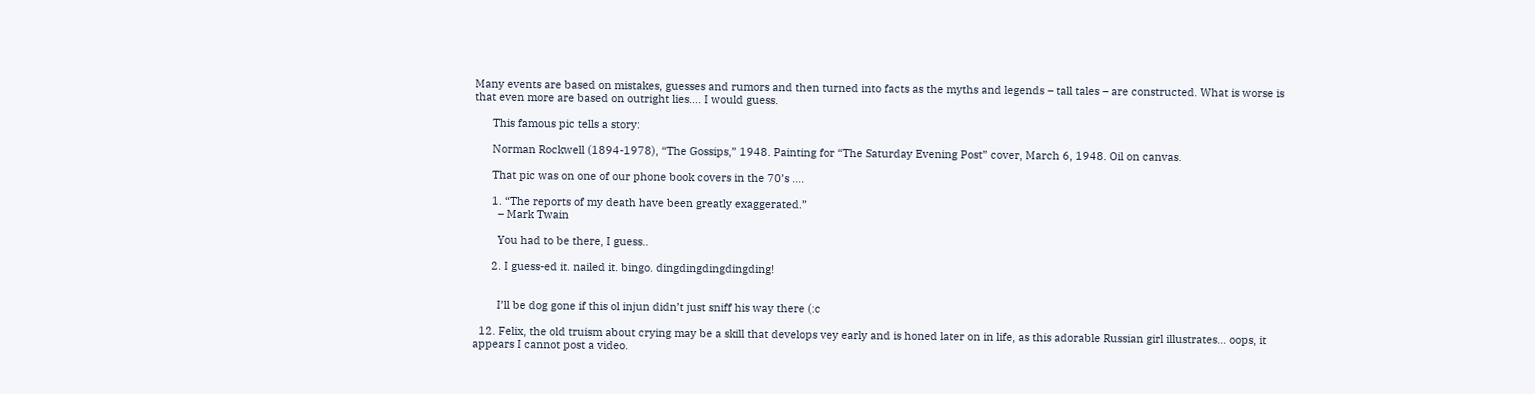Many events are based on mistakes, guesses and rumors and then turned into facts as the myths and legends – tall tales – are constructed. What is worse is that even more are based on outright lies…. I would guess.

      This famous pic tells a story:

      Norman Rockwell (1894-1978), “The Gossips,” 1948. Painting for “The Saturday Evening Post” cover, March 6, 1948. Oil on canvas.

      That pic was on one of our phone book covers in the 70’s ….

      1. “The reports of my death have been greatly exaggerated.”
        – Mark Twain

        You had to be there, I guess..

      2. I guess-ed it. nailed it. bingo. dingdingdingdingding!


        I’ll be dog gone if this ol injun didn’t just sniff his way there (:c

  12. Felix, the old truism about crying may be a skill that develops vey early and is honed later on in life, as this adorable Russian girl illustrates… oops, it appears I cannot post a video.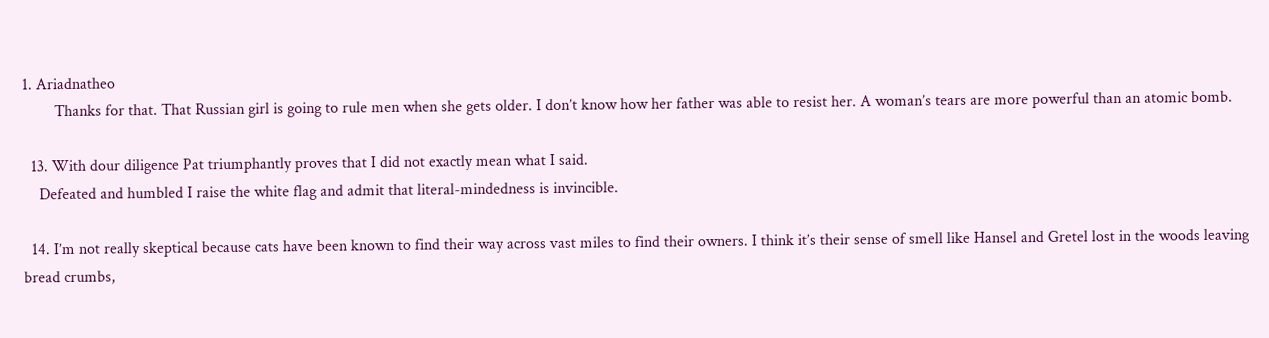1. Ariadnatheo
        Thanks for that. That Russian girl is going to rule men when she gets older. I don’t know how her father was able to resist her. A woman’s tears are more powerful than an atomic bomb.

  13. With dour diligence Pat triumphantly proves that I did not exactly mean what I said.
    Defeated and humbled I raise the white flag and admit that literal-mindedness is invincible.

  14. I’m not really skeptical because cats have been known to find their way across vast miles to find their owners. I think it’s their sense of smell like Hansel and Gretel lost in the woods leaving bread crumbs,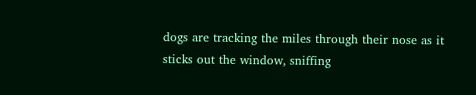dogs are tracking the miles through their nose as it sticks out the window, sniffing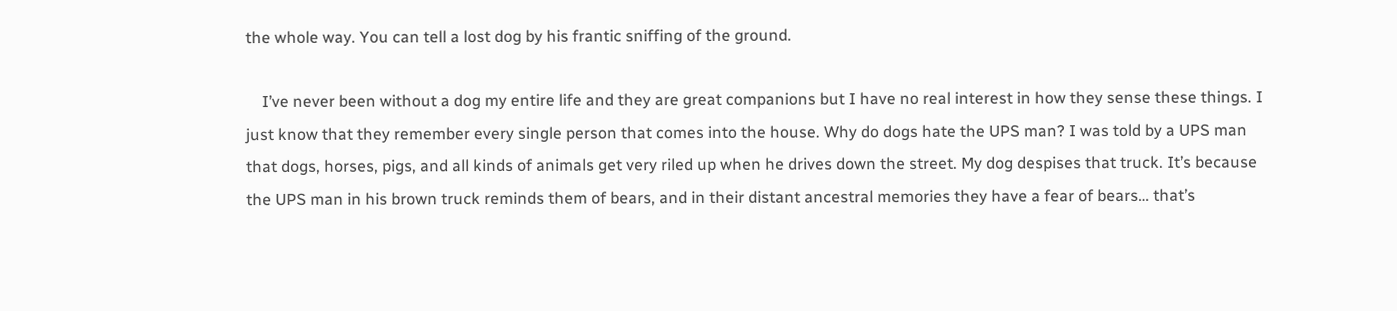the whole way. You can tell a lost dog by his frantic sniffing of the ground.

    I’ve never been without a dog my entire life and they are great companions but I have no real interest in how they sense these things. I just know that they remember every single person that comes into the house. Why do dogs hate the UPS man? I was told by a UPS man that dogs, horses, pigs, and all kinds of animals get very riled up when he drives down the street. My dog despises that truck. It’s because the UPS man in his brown truck reminds them of bears, and in their distant ancestral memories they have a fear of bears… that’s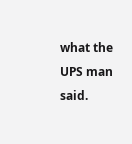what the UPS man said.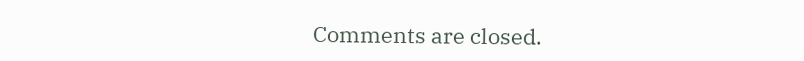Comments are closed.